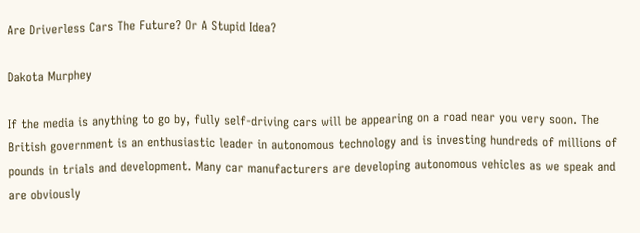Are Driverless Cars The Future? Or A Stupid Idea?

Dakota Murphey

If the media is anything to go by, fully self-driving cars will be appearing on a road near you very soon. The British government is an enthusiastic leader in autonomous technology and is investing hundreds of millions of pounds in trials and development. Many car manufacturers are developing autonomous vehicles as we speak and are obviously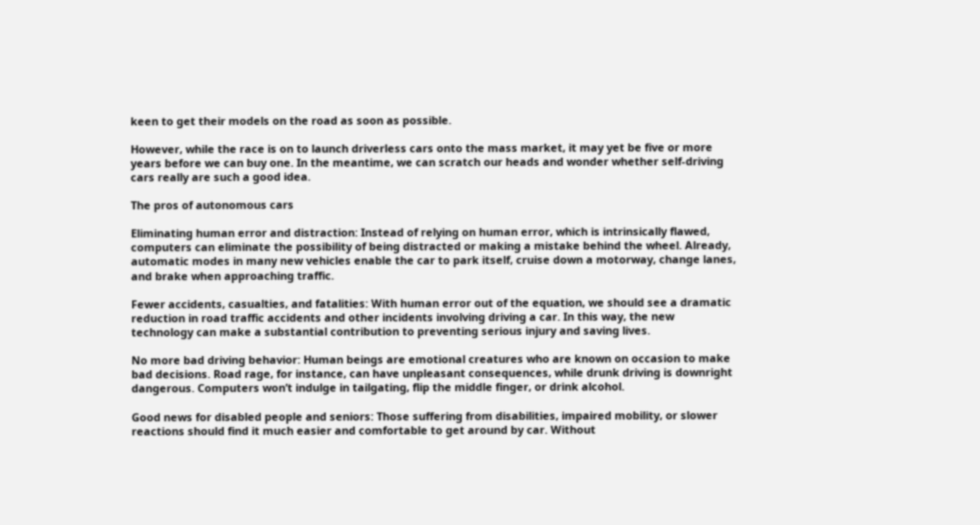keen to get their models on the road as soon as possible.

However, while the race is on to launch driverless cars onto the mass market, it may yet be five or more years before we can buy one. In the meantime, we can scratch our heads and wonder whether self-driving cars really are such a good idea.

The pros of autonomous cars

Eliminating human error and distraction: Instead of relying on human error, which is intrinsically flawed, computers can eliminate the possibility of being distracted or making a mistake behind the wheel. Already, automatic modes in many new vehicles enable the car to park itself, cruise down a motorway, change lanes, and brake when approaching traffic.

Fewer accidents, casualties, and fatalities: With human error out of the equation, we should see a dramatic reduction in road traffic accidents and other incidents involving driving a car. In this way, the new technology can make a substantial contribution to preventing serious injury and saving lives.

No more bad driving behavior: Human beings are emotional creatures who are known on occasion to make bad decisions. Road rage, for instance, can have unpleasant consequences, while drunk driving is downright dangerous. Computers won’t indulge in tailgating, flip the middle finger, or drink alcohol.

Good news for disabled people and seniors: Those suffering from disabilities, impaired mobility, or slower reactions should find it much easier and comfortable to get around by car. Without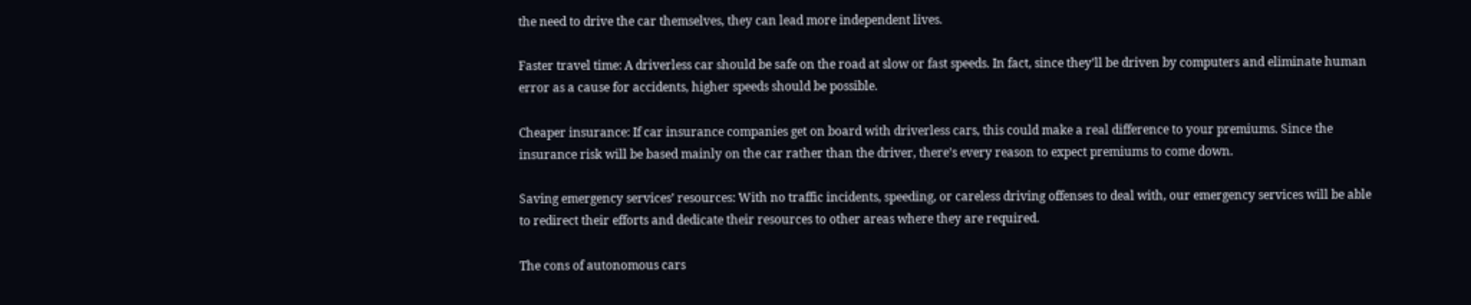the need to drive the car themselves, they can lead more independent lives.

Faster travel time: A driverless car should be safe on the road at slow or fast speeds. In fact, since they’ll be driven by computers and eliminate human error as a cause for accidents, higher speeds should be possible.

Cheaper insurance: If car insurance companies get on board with driverless cars, this could make a real difference to your premiums. Since the insurance risk will be based mainly on the car rather than the driver, there’s every reason to expect premiums to come down.

Saving emergency services’ resources: With no traffic incidents, speeding, or careless driving offenses to deal with, our emergency services will be able to redirect their efforts and dedicate their resources to other areas where they are required.

The cons of autonomous cars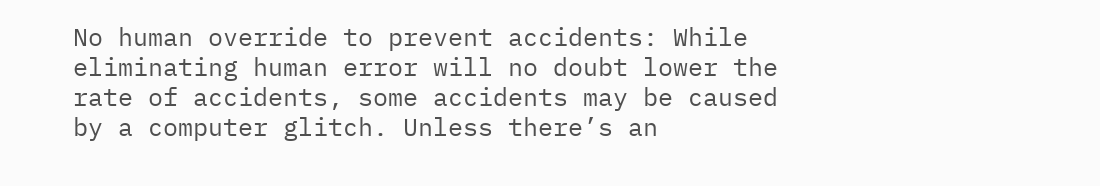No human override to prevent accidents: While eliminating human error will no doubt lower the rate of accidents, some accidents may be caused by a computer glitch. Unless there’s an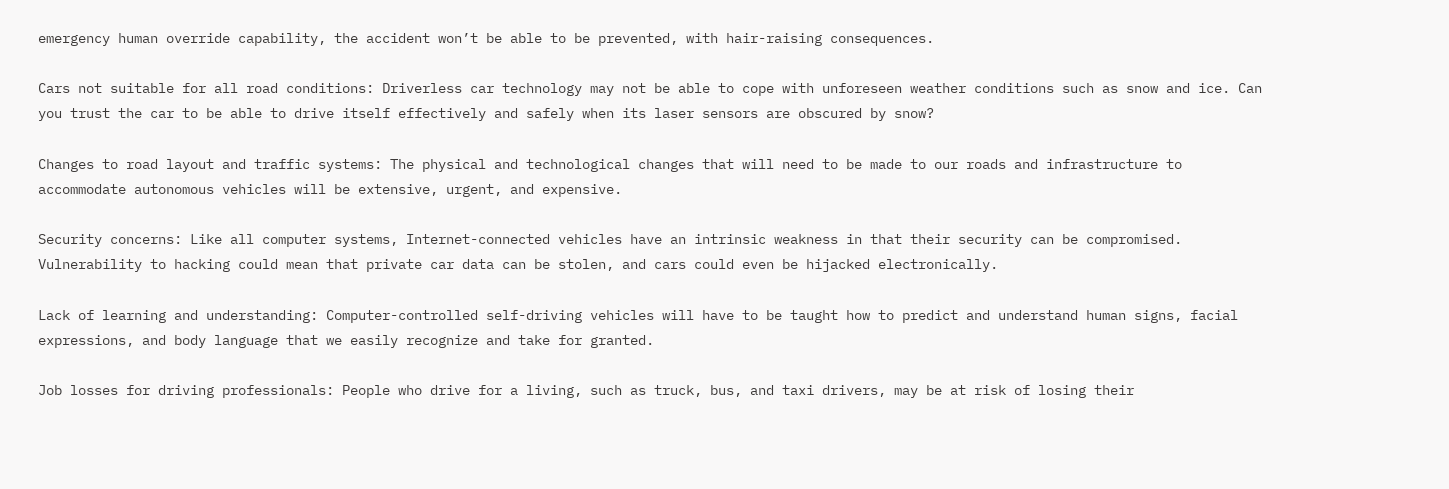emergency human override capability, the accident won’t be able to be prevented, with hair-raising consequences.

Cars not suitable for all road conditions: Driverless car technology may not be able to cope with unforeseen weather conditions such as snow and ice. Can you trust the car to be able to drive itself effectively and safely when its laser sensors are obscured by snow?

Changes to road layout and traffic systems: The physical and technological changes that will need to be made to our roads and infrastructure to accommodate autonomous vehicles will be extensive, urgent, and expensive.

Security concerns: Like all computer systems, Internet-connected vehicles have an intrinsic weakness in that their security can be compromised. Vulnerability to hacking could mean that private car data can be stolen, and cars could even be hijacked electronically.

Lack of learning and understanding: Computer-controlled self-driving vehicles will have to be taught how to predict and understand human signs, facial expressions, and body language that we easily recognize and take for granted.

Job losses for driving professionals: People who drive for a living, such as truck, bus, and taxi drivers, may be at risk of losing their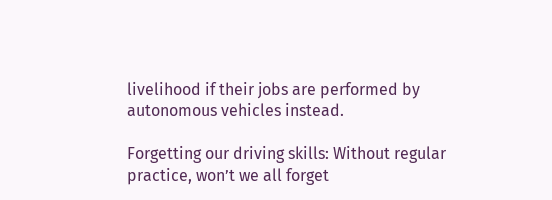livelihood if their jobs are performed by autonomous vehicles instead.

Forgetting our driving skills: Without regular practice, won’t we all forget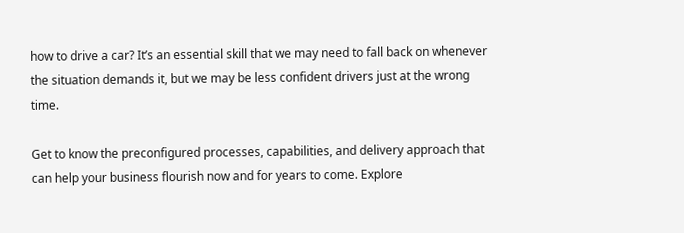how to drive a car? It’s an essential skill that we may need to fall back on whenever the situation demands it, but we may be less confident drivers just at the wrong time.

Get to know the preconfigured processes, capabilities, and delivery approach that can help your business flourish now and for years to come. Explore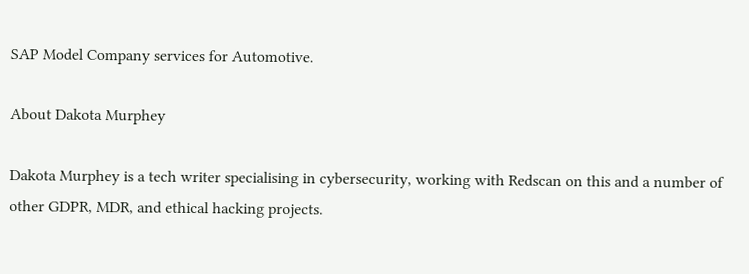SAP Model Company services for Automotive.

About Dakota Murphey

Dakota Murphey is a tech writer specialising in cybersecurity, working with Redscan on this and a number of other GDPR, MDR, and ethical hacking projects.